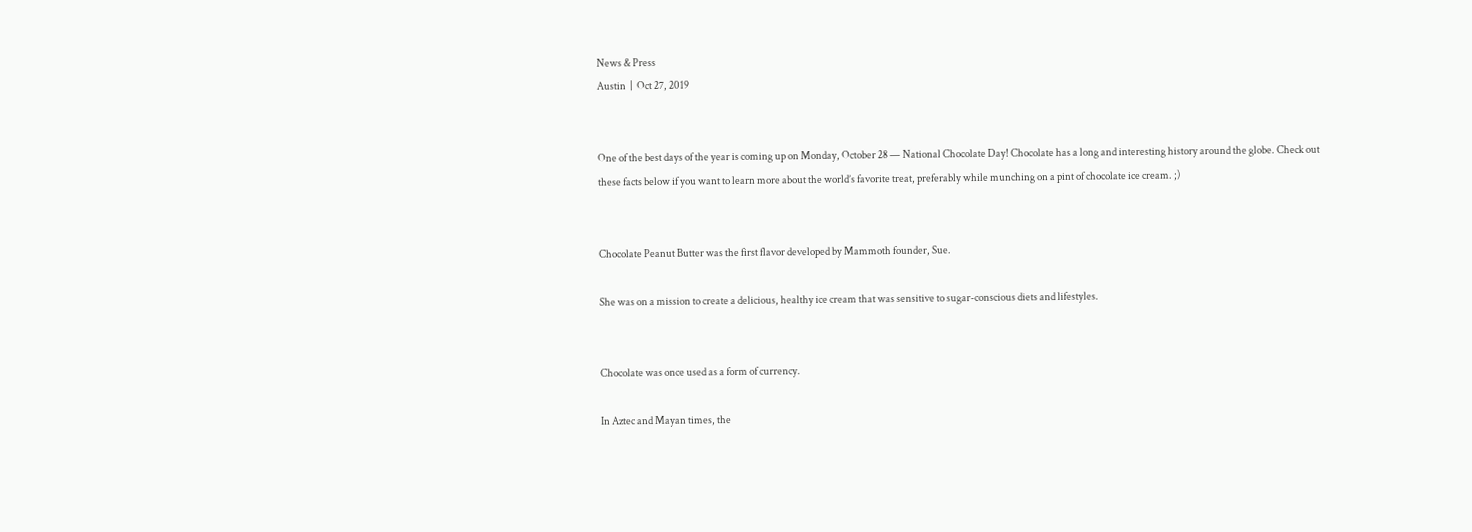News & Press
Austin  |  Oct 27, 2019


One of the best days of the year is coming up on Monday, October 28 — National Chocolate Day! Chocolate has a long and interesting history around the globe. Check out these facts below if you want to learn more about the world’s favorite treat, preferably while munching on a pint of chocolate ice cream. ;)


Chocolate Peanut Butter was the first flavor developed by Mammoth founder, Sue.

She was on a mission to create a delicious, healthy ice cream that was sensitive to sugar-conscious diets and lifestyles.


Chocolate was once used as a form of currency.

In Aztec and Mayan times, the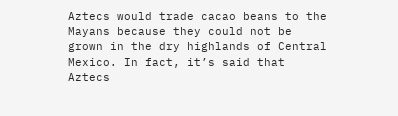Aztecs would trade cacao beans to the Mayans because they could not be grown in the dry highlands of Central Mexico. In fact, it’s said that Aztecs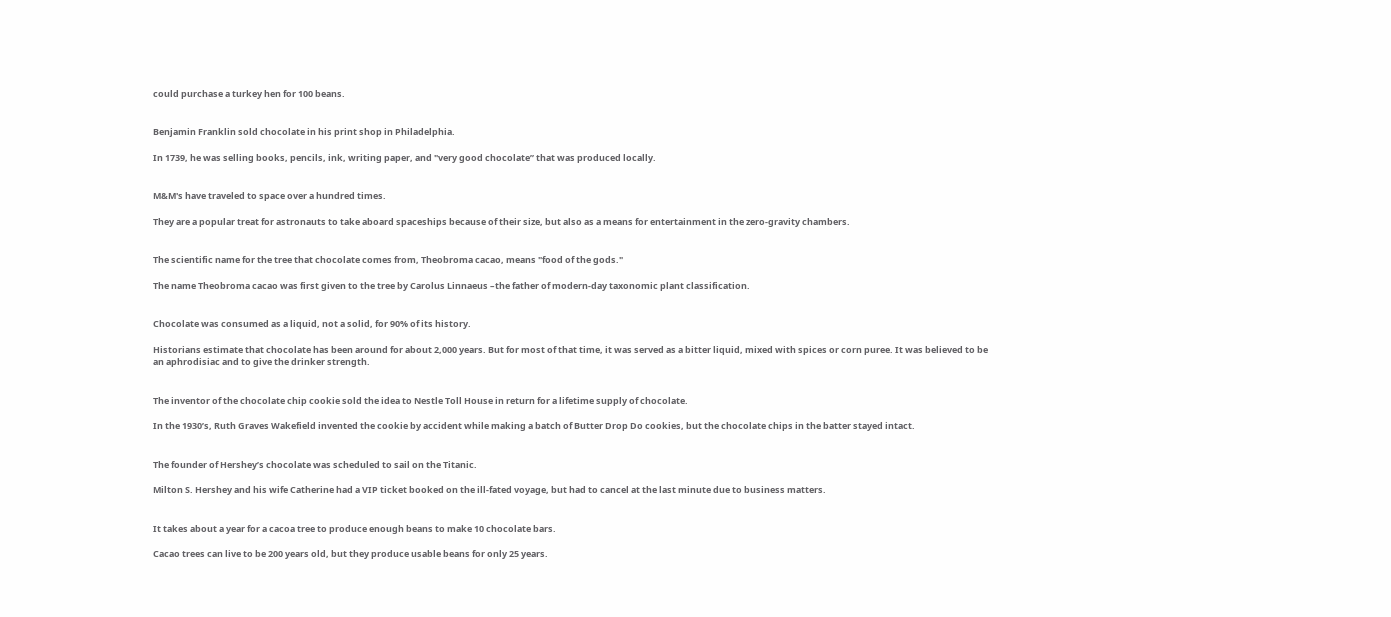could purchase a turkey hen for 100 beans.


Benjamin Franklin sold chocolate in his print shop in Philadelphia.

In 1739, he was selling books, pencils, ink, writing paper, and "very good chocolate” that was produced locally.


M&M's have traveled to space over a hundred times.

They are a popular treat for astronauts to take aboard spaceships because of their size, but also as a means for entertainment in the zero-gravity chambers.


The scientific name for the tree that chocolate comes from, Theobroma cacao, means "food of the gods."

The name Theobroma cacao was first given to the tree by Carolus Linnaeus –the father of modern-day taxonomic plant classification.


Chocolate was consumed as a liquid, not a solid, for 90% of its history.

Historians estimate that chocolate has been around for about 2,000 years. But for most of that time, it was served as a bitter liquid, mixed with spices or corn puree. It was believed to be an aphrodisiac and to give the drinker strength.


The inventor of the chocolate chip cookie sold the idea to Nestle Toll House in return for a lifetime supply of chocolate.

In the 1930’s, Ruth Graves Wakefield invented the cookie by accident while making a batch of Butter Drop Do cookies, but the chocolate chips in the batter stayed intact.


The founder of Hershey’s chocolate was scheduled to sail on the Titanic.

Milton S. Hershey and his wife Catherine had a VIP ticket booked on the ill-fated voyage, but had to cancel at the last minute due to business matters.


It takes about a year for a cacoa tree to produce enough beans to make 10 chocolate bars.

Cacao trees can live to be 200 years old, but they produce usable beans for only 25 years.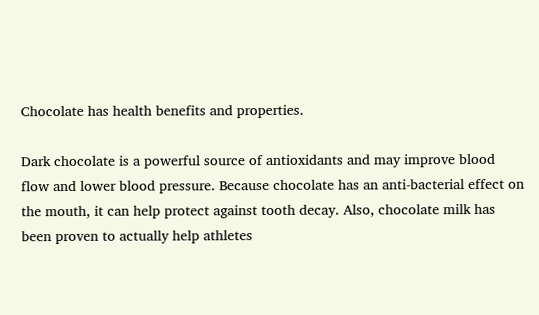Chocolate has health benefits and properties.

Dark chocolate is a powerful source of antioxidants and may improve blood flow and lower blood pressure. Because chocolate has an anti-bacterial effect on the mouth, it can help protect against tooth decay. Also, chocolate milk has been proven to actually help athletes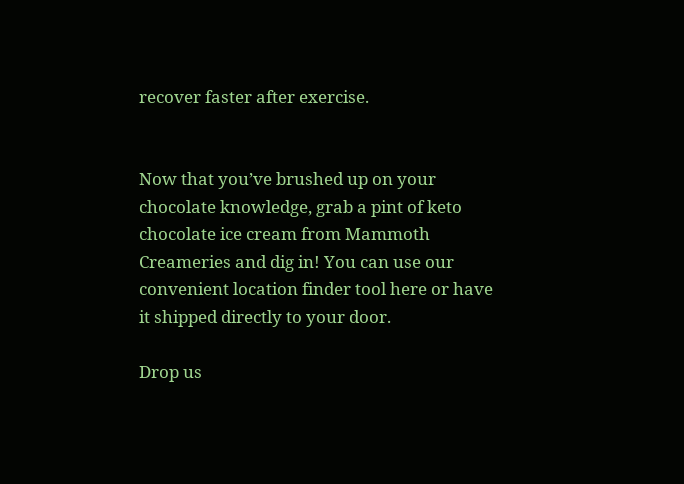recover faster after exercise.


Now that you’ve brushed up on your chocolate knowledge, grab a pint of keto chocolate ice cream from Mammoth Creameries and dig in! You can use our convenient location finder tool here or have it shipped directly to your door.

Drop us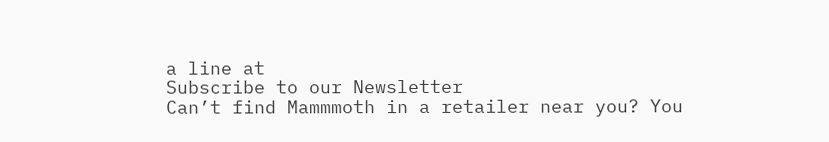a line at
Subscribe to our Newsletter
Can’t find Mammmoth in a retailer near you? You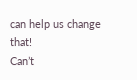can help us change that!
Can’t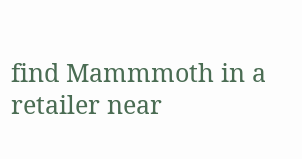find Mammmoth in a retailer near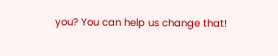you? You can help us change that!